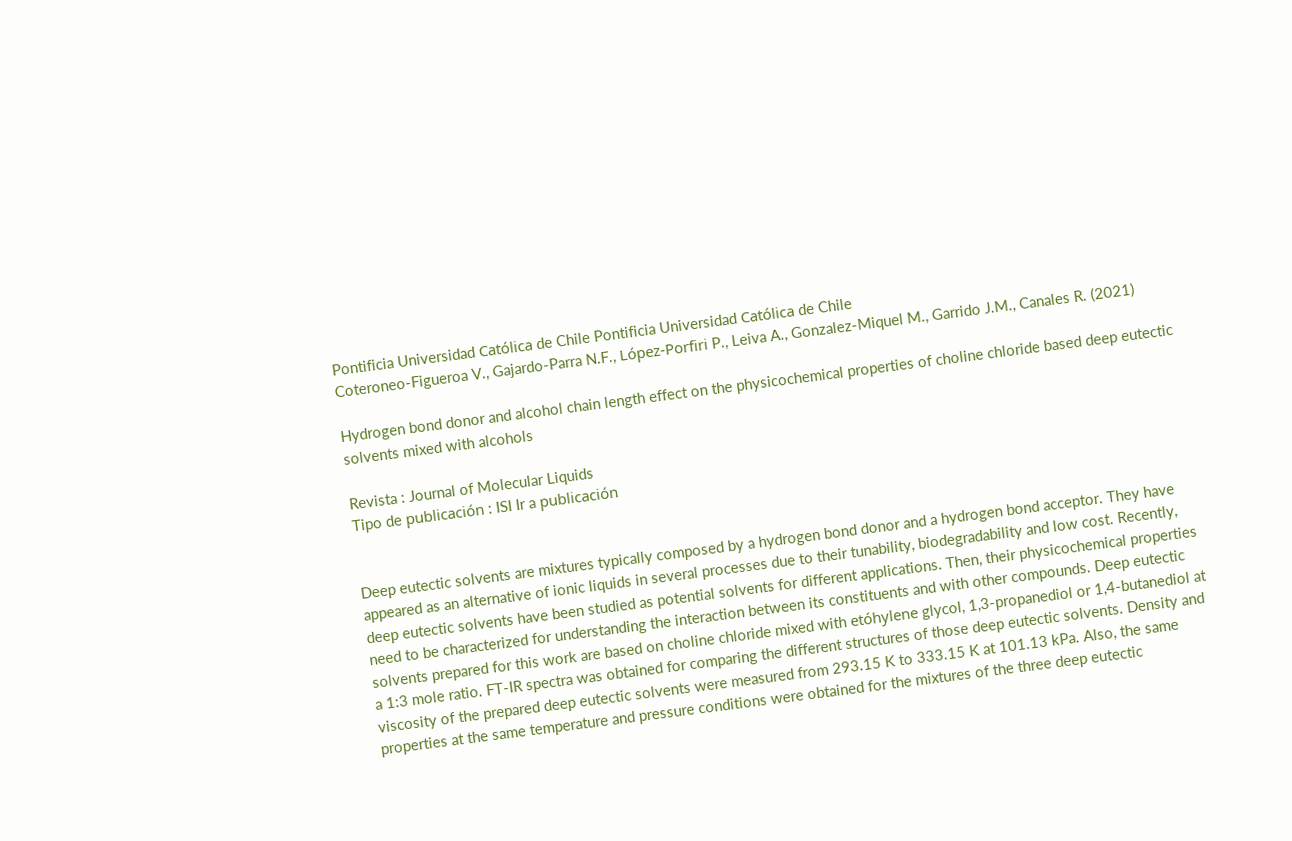Pontificia Universidad Católica de Chile Pontificia Universidad Católica de Chile
Coteroneo-Figueroa V., Gajardo-Parra N.F., López-Porfiri P., Leiva A., Gonzalez-Miquel M., Garrido J.M., Canales R. (2021)

Hydrogen bond donor and alcohol chain length effect on the physicochemical properties of choline chloride based deep eutectic solvents mixed with alcohols

Revista : Journal of Molecular Liquids
Tipo de publicación : ISI Ir a publicación


Deep eutectic solvents are mixtures typically composed by a hydrogen bond donor and a hydrogen bond acceptor. They have appeared as an alternative of ionic liquids in several processes due to their tunability, biodegradability and low cost. Recently, deep eutectic solvents have been studied as potential solvents for different applications. Then, their physicochemical properties need to be characterized for understanding the interaction between its constituents and with other compounds. Deep eutectic solvents prepared for this work are based on choline chloride mixed with etóhylene glycol, 1,3-propanediol or 1,4-butanediol at a 1:3 mole ratio. FT-IR spectra was obtained for comparing the different structures of those deep eutectic solvents. Density and viscosity of the prepared deep eutectic solvents were measured from 293.15 K to 333.15 K at 101.13 kPa. Also, the same properties at the same temperature and pressure conditions were obtained for the mixtures of the three deep eutectic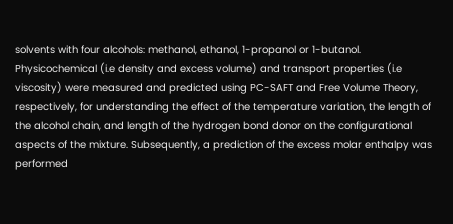solvents with four alcohols: methanol, ethanol, 1-propanol or 1-butanol. Physicochemical (i.e density and excess volume) and transport properties (i.e viscosity) were measured and predicted using PC-SAFT and Free Volume Theory, respectively, for understanding the effect of the temperature variation, the length of the alcohol chain, and length of the hydrogen bond donor on the configurational aspects of the mixture. Subsequently, a prediction of the excess molar enthalpy was performed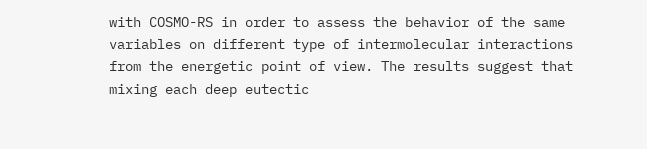with COSMO-RS in order to assess the behavior of the same variables on different type of intermolecular interactions from the energetic point of view. The results suggest that mixing each deep eutectic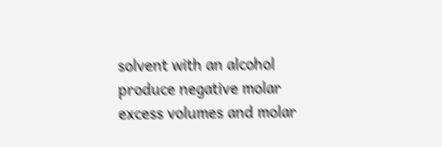solvent with an alcohol produce negative molar excess volumes and molar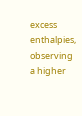excess enthalpies, observing a higher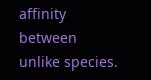affinity between unlike species.